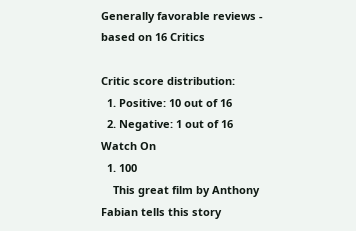Generally favorable reviews - based on 16 Critics

Critic score distribution:
  1. Positive: 10 out of 16
  2. Negative: 1 out of 16
Watch On
  1. 100
    This great film by Anthony Fabian tells this story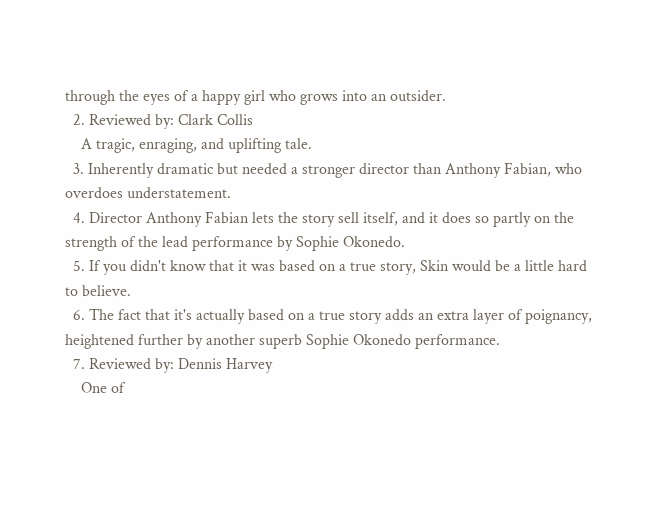through the eyes of a happy girl who grows into an outsider.
  2. Reviewed by: Clark Collis
    A tragic, enraging, and uplifting tale.
  3. Inherently dramatic but needed a stronger director than Anthony Fabian, who overdoes understatement.
  4. Director Anthony Fabian lets the story sell itself, and it does so partly on the strength of the lead performance by Sophie Okonedo.
  5. If you didn't know that it was based on a true story, Skin would be a little hard to believe.
  6. The fact that it's actually based on a true story adds an extra layer of poignancy, heightened further by another superb Sophie Okonedo performance.
  7. Reviewed by: Dennis Harvey
    One of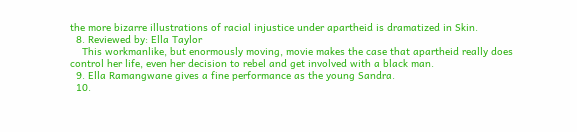the more bizarre illustrations of racial injustice under apartheid is dramatized in Skin.
  8. Reviewed by: Ella Taylor
    This workmanlike, but enormously moving, movie makes the case that apartheid really does control her life, even her decision to rebel and get involved with a black man.
  9. Ella Ramangwane gives a fine performance as the young Sandra.
  10.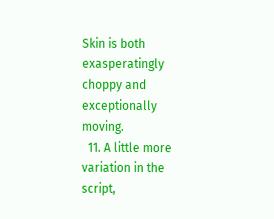Skin is both exasperatingly choppy and exceptionally moving.
  11. A little more variation in the script,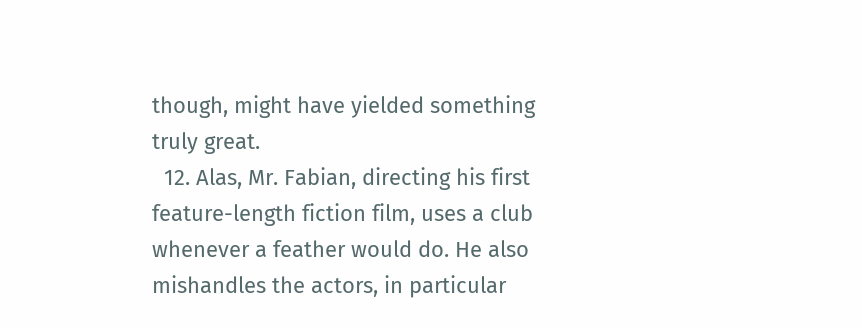though, might have yielded something truly great.
  12. Alas, Mr. Fabian, directing his first feature-length fiction film, uses a club whenever a feather would do. He also mishandles the actors, in particular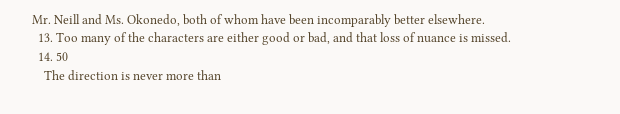Mr. Neill and Ms. Okonedo, both of whom have been incomparably better elsewhere.
  13. Too many of the characters are either good or bad, and that loss of nuance is missed.
  14. 50
    The direction is never more than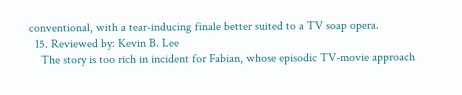conventional, with a tear-inducing finale better suited to a TV soap opera.
  15. Reviewed by: Kevin B. Lee
    The story is too rich in incident for Fabian, whose episodic TV-movie approach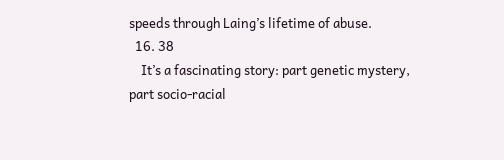speeds through Laing’s lifetime of abuse.
  16. 38
    It’s a fascinating story: part genetic mystery, part socio-racial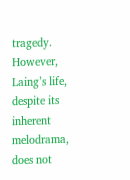tragedy. However, Laing’s life, despite its inherent melodrama, does not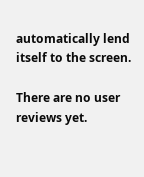automatically lend itself to the screen.

There are no user reviews yet.